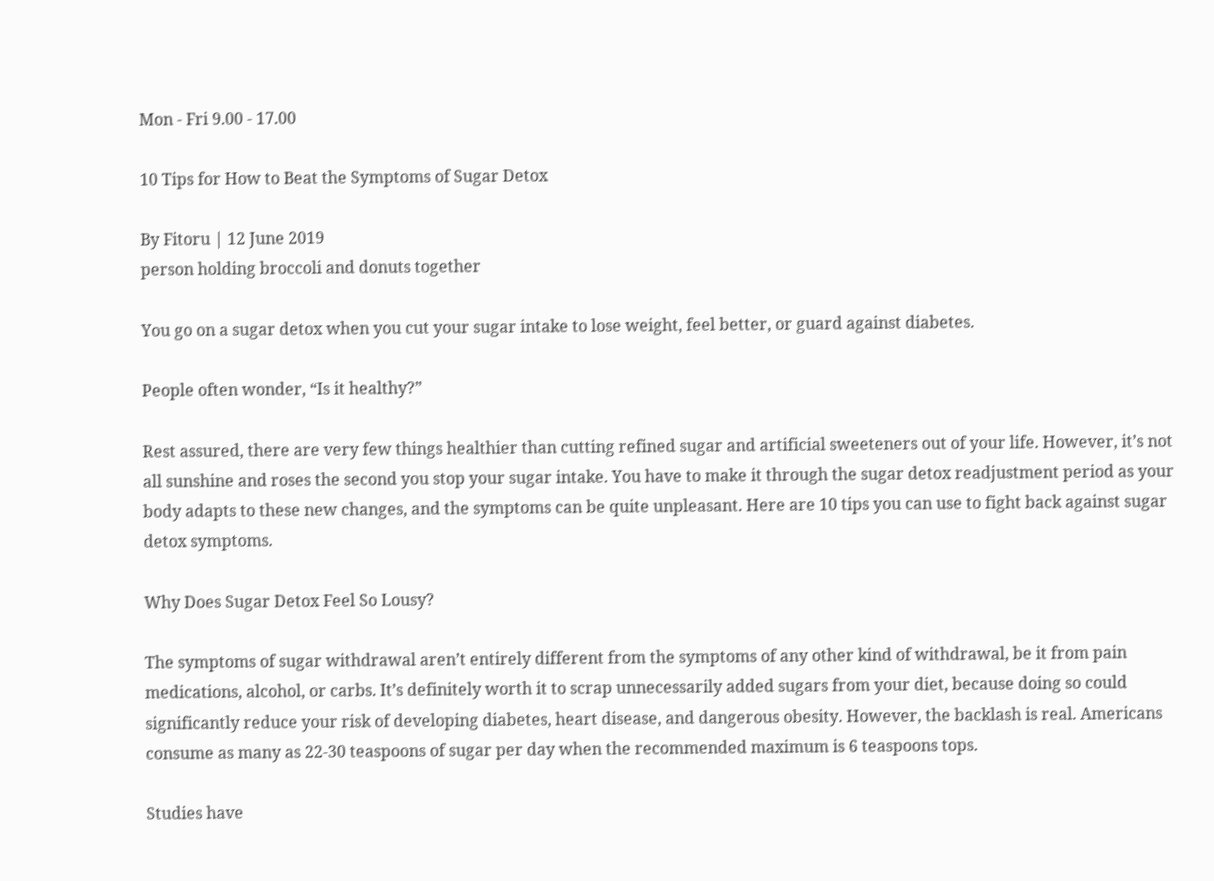Mon - Fri 9.00 - 17.00

10 Tips for How to Beat the Symptoms of Sugar Detox

By Fitoru | 12 June 2019
person holding broccoli and donuts together

You go on a sugar detox when you cut your sugar intake to lose weight, feel better, or guard against diabetes.

People often wonder, “Is it healthy?”

Rest assured, there are very few things healthier than cutting refined sugar and artificial sweeteners out of your life. However, it’s not all sunshine and roses the second you stop your sugar intake. You have to make it through the sugar detox readjustment period as your body adapts to these new changes, and the symptoms can be quite unpleasant. Here are 10 tips you can use to fight back against sugar detox symptoms.

Why Does Sugar Detox Feel So Lousy?

The symptoms of sugar withdrawal aren’t entirely different from the symptoms of any other kind of withdrawal, be it from pain medications, alcohol, or carbs. It’s definitely worth it to scrap unnecessarily added sugars from your diet, because doing so could significantly reduce your risk of developing diabetes, heart disease, and dangerous obesity. However, the backlash is real. Americans consume as many as 22-30 teaspoons of sugar per day when the recommended maximum is 6 teaspoons tops.

Studies have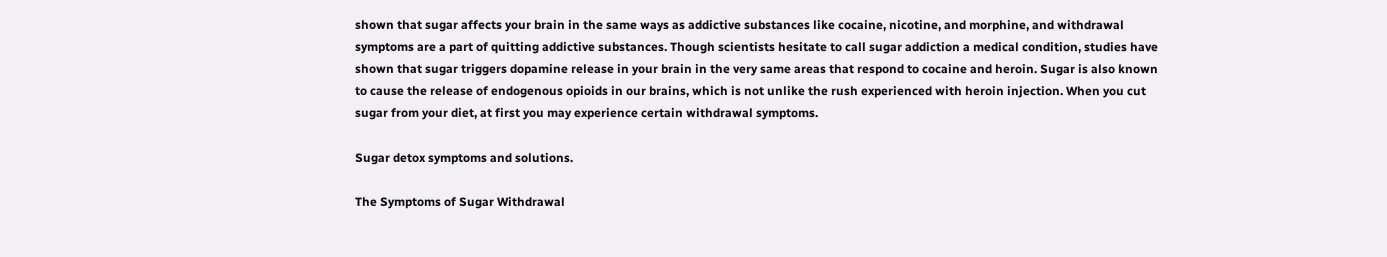shown that sugar affects your brain in the same ways as addictive substances like cocaine, nicotine, and morphine, and withdrawal symptoms are a part of quitting addictive substances. Though scientists hesitate to call sugar addiction a medical condition, studies have shown that sugar triggers dopamine release in your brain in the very same areas that respond to cocaine and heroin. Sugar is also known to cause the release of endogenous opioids in our brains, which is not unlike the rush experienced with heroin injection. When you cut sugar from your diet, at first you may experience certain withdrawal symptoms.

Sugar detox symptoms and solutions.

The Symptoms of Sugar Withdrawal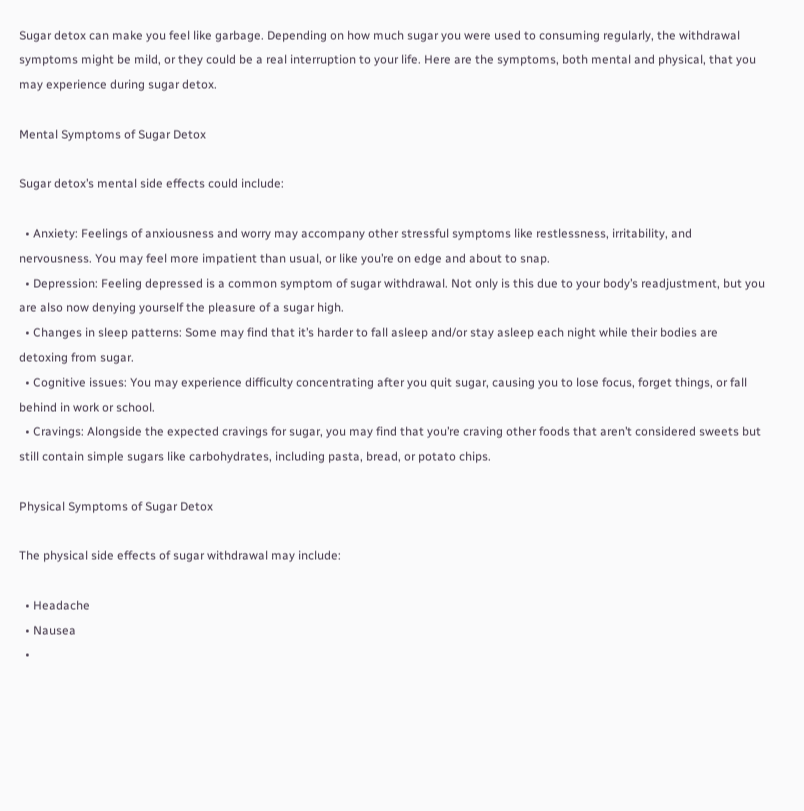Sugar detox can make you feel like garbage. Depending on how much sugar you were used to consuming regularly, the withdrawal symptoms might be mild, or they could be a real interruption to your life. Here are the symptoms, both mental and physical, that you may experience during sugar detox.

Mental Symptoms of Sugar Detox

Sugar detox’s mental side effects could include:

  • Anxiety: Feelings of anxiousness and worry may accompany other stressful symptoms like restlessness, irritability, and nervousness. You may feel more impatient than usual, or like you’re on edge and about to snap.
  • Depression: Feeling depressed is a common symptom of sugar withdrawal. Not only is this due to your body’s readjustment, but you are also now denying yourself the pleasure of a sugar high.
  • Changes in sleep patterns: Some may find that it’s harder to fall asleep and/or stay asleep each night while their bodies are detoxing from sugar.
  • Cognitive issues: You may experience difficulty concentrating after you quit sugar, causing you to lose focus, forget things, or fall behind in work or school.
  • Cravings: Alongside the expected cravings for sugar, you may find that you’re craving other foods that aren’t considered sweets but still contain simple sugars like carbohydrates, including pasta, bread, or potato chips.

Physical Symptoms of Sugar Detox

The physical side effects of sugar withdrawal may include:

  • Headache
  • Nausea
  •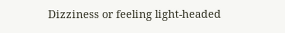Dizziness or feeling light-headed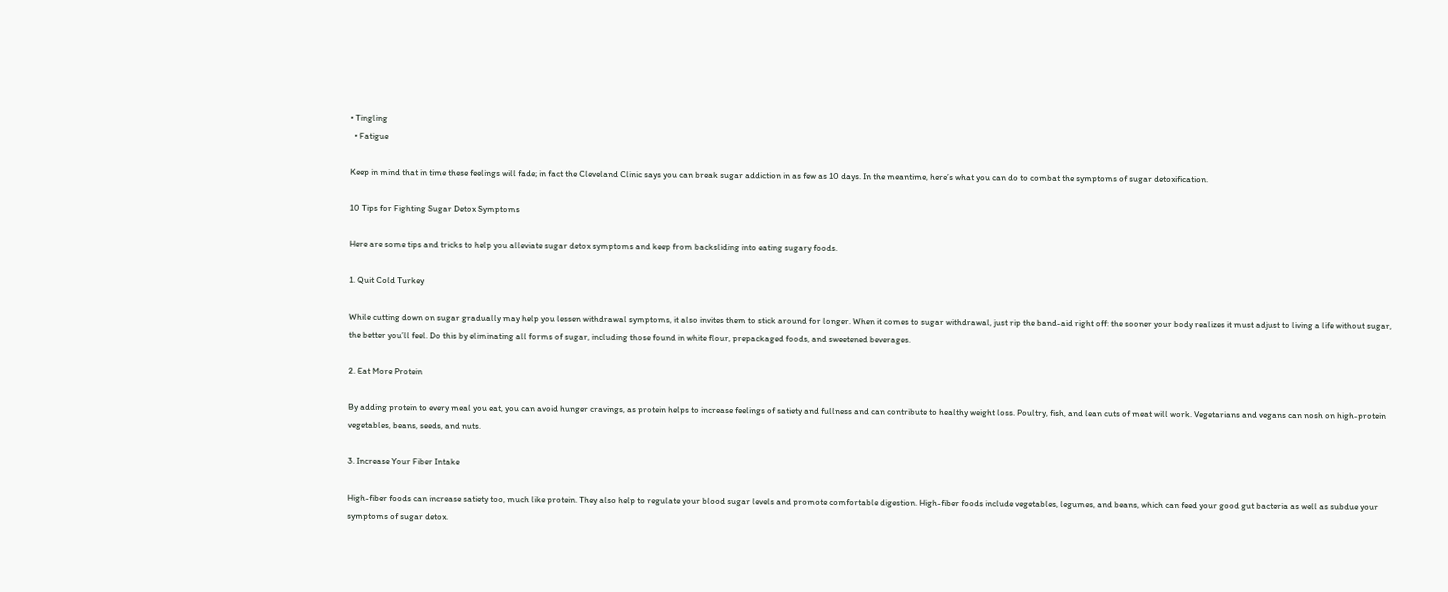• Tingling
  • Fatigue

Keep in mind that in time these feelings will fade; in fact the Cleveland Clinic says you can break sugar addiction in as few as 10 days. In the meantime, here’s what you can do to combat the symptoms of sugar detoxification.

10 Tips for Fighting Sugar Detox Symptoms

Here are some tips and tricks to help you alleviate sugar detox symptoms and keep from backsliding into eating sugary foods.

1. Quit Cold Turkey

While cutting down on sugar gradually may help you lessen withdrawal symptoms, it also invites them to stick around for longer. When it comes to sugar withdrawal, just rip the band-aid right off: the sooner your body realizes it must adjust to living a life without sugar, the better you’ll feel. Do this by eliminating all forms of sugar, including those found in white flour, prepackaged foods, and sweetened beverages.

2. Eat More Protein

By adding protein to every meal you eat, you can avoid hunger cravings, as protein helps to increase feelings of satiety and fullness and can contribute to healthy weight loss. Poultry, fish, and lean cuts of meat will work. Vegetarians and vegans can nosh on high-protein vegetables, beans, seeds, and nuts.

3. Increase Your Fiber Intake

High-fiber foods can increase satiety too, much like protein. They also help to regulate your blood sugar levels and promote comfortable digestion. High-fiber foods include vegetables, legumes, and beans, which can feed your good gut bacteria as well as subdue your symptoms of sugar detox.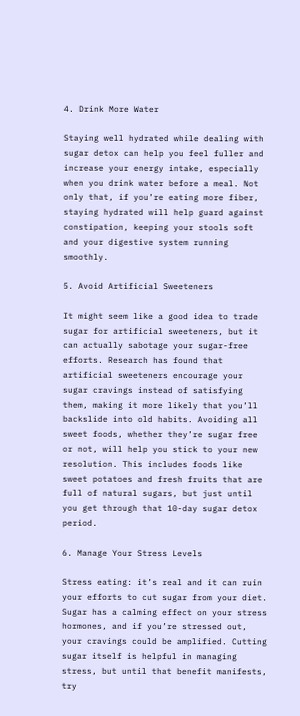4. Drink More Water

Staying well hydrated while dealing with sugar detox can help you feel fuller and increase your energy intake, especially when you drink water before a meal. Not only that, if you’re eating more fiber, staying hydrated will help guard against constipation, keeping your stools soft and your digestive system running smoothly.

5. Avoid Artificial Sweeteners

It might seem like a good idea to trade sugar for artificial sweeteners, but it can actually sabotage your sugar-free efforts. Research has found that artificial sweeteners encourage your sugar cravings instead of satisfying them, making it more likely that you’ll backslide into old habits. Avoiding all sweet foods, whether they’re sugar free or not, will help you stick to your new resolution. This includes foods like sweet potatoes and fresh fruits that are full of natural sugars, but just until you get through that 10-day sugar detox period.

6. Manage Your Stress Levels

Stress eating: it’s real and it can ruin your efforts to cut sugar from your diet. Sugar has a calming effect on your stress hormones, and if you’re stressed out, your cravings could be amplified. Cutting sugar itself is helpful in managing stress, but until that benefit manifests, try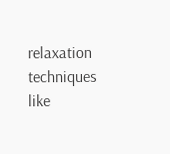relaxation techniques like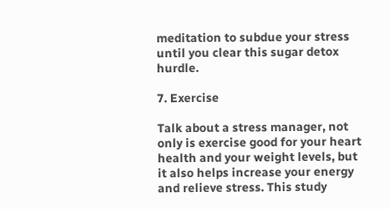meditation to subdue your stress until you clear this sugar detox hurdle.

7. Exercise

Talk about a stress manager, not only is exercise good for your heart health and your weight levels, but it also helps increase your energy and relieve stress. This study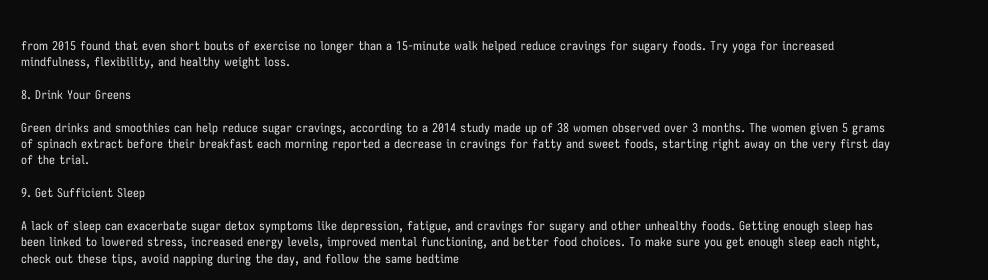from 2015 found that even short bouts of exercise no longer than a 15-minute walk helped reduce cravings for sugary foods. Try yoga for increased mindfulness, flexibility, and healthy weight loss.

8. Drink Your Greens

Green drinks and smoothies can help reduce sugar cravings, according to a 2014 study made up of 38 women observed over 3 months. The women given 5 grams of spinach extract before their breakfast each morning reported a decrease in cravings for fatty and sweet foods, starting right away on the very first day of the trial.

9. Get Sufficient Sleep

A lack of sleep can exacerbate sugar detox symptoms like depression, fatigue, and cravings for sugary and other unhealthy foods. Getting enough sleep has been linked to lowered stress, increased energy levels, improved mental functioning, and better food choices. To make sure you get enough sleep each night, check out these tips, avoid napping during the day, and follow the same bedtime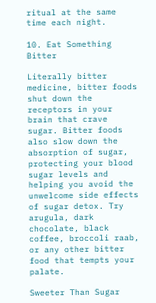ritual at the same time each night.

10. Eat Something Bitter

Literally bitter medicine, bitter foods shut down the receptors in your brain that crave sugar. Bitter foods also slow down the absorption of sugar, protecting your blood sugar levels and helping you avoid the unwelcome side effects of sugar detox. Try arugula, dark chocolate, black coffee, broccoli raab, or any other bitter food that tempts your palate.

Sweeter Than Sugar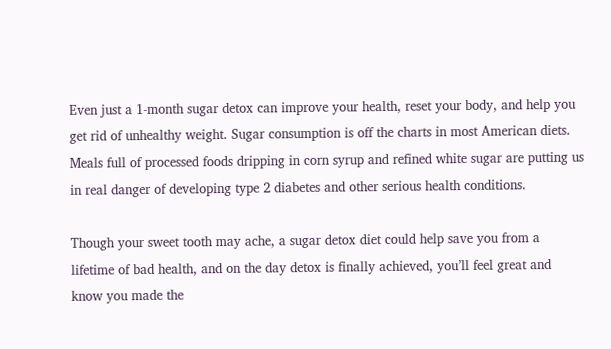Even just a 1-month sugar detox can improve your health, reset your body, and help you get rid of unhealthy weight. Sugar consumption is off the charts in most American diets. Meals full of processed foods dripping in corn syrup and refined white sugar are putting us in real danger of developing type 2 diabetes and other serious health conditions.

Though your sweet tooth may ache, a sugar detox diet could help save you from a lifetime of bad health, and on the day detox is finally achieved, you’ll feel great and know you made the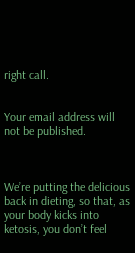right call.


Your email address will not be published.



We’re putting the delicious back in dieting, so that, as your body kicks into ketosis, you don’t feel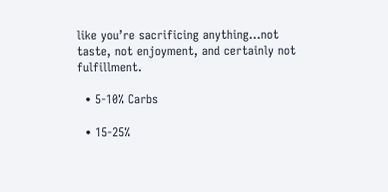like you’re sacrificing anything…not taste, not enjoyment, and certainly not fulfillment.

  • 5-10% Carbs

  • 15-25%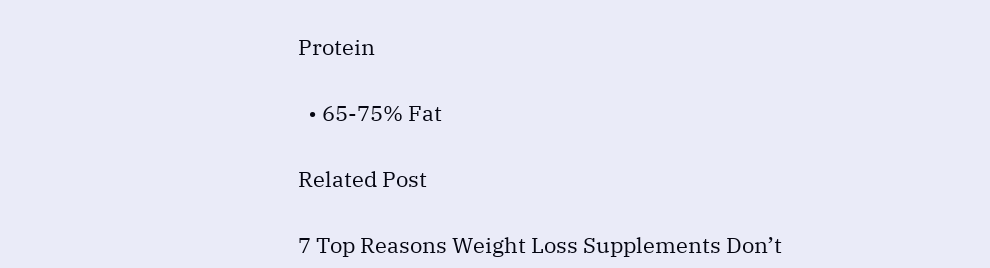Protein

  • 65-75% Fat

Related Post

7 Top Reasons Weight Loss Supplements Don’t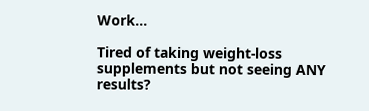Work...

Tired of taking weight-loss supplements but not seeing ANY results?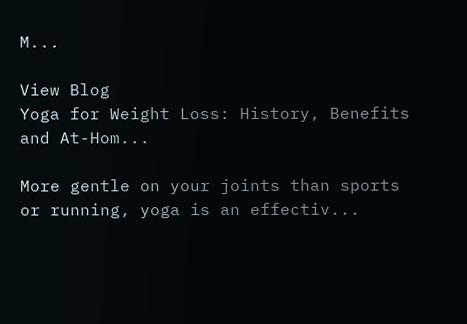M...

View Blog
Yoga for Weight Loss: History, Benefits and At-Hom...

More gentle on your joints than sports or running, yoga is an effectiv...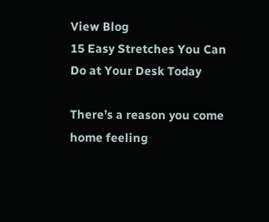View Blog
15 Easy Stretches You Can Do at Your Desk Today

There’s a reason you come home feeling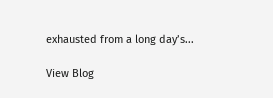exhausted from a long day’s...

View Blog